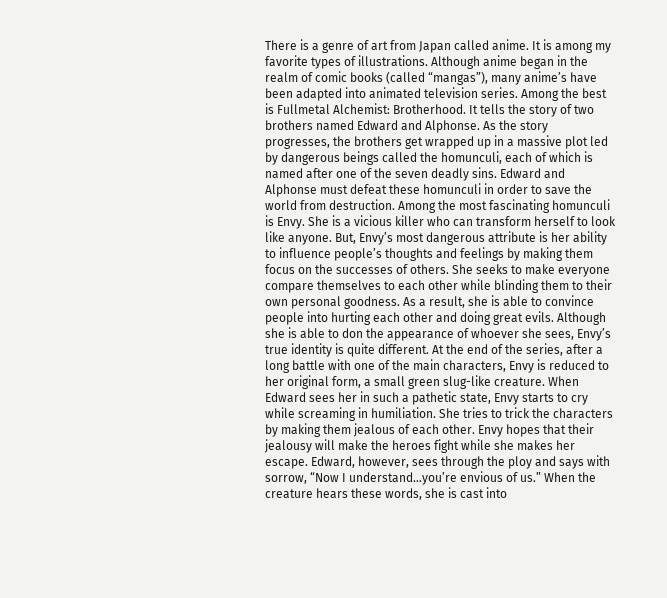There is a genre of art from Japan called anime. It is among my favorite types of illustrations. Although anime began in the realm of comic books (called “mangas”), many anime’s have been adapted into animated television series. Among the best is Fullmetal Alchemist: Brotherhood. It tells the story of two brothers named Edward and Alphonse. As the story progresses, the brothers get wrapped up in a massive plot led by dangerous beings called the homunculi, each of which is named after one of the seven deadly sins. Edward and Alphonse must defeat these homunculi in order to save the world from destruction. Among the most fascinating homunculi is Envy. She is a vicious killer who can transform herself to look like anyone. But, Envy’s most dangerous attribute is her ability to influence people’s thoughts and feelings by making them focus on the successes of others. She seeks to make everyone compare themselves to each other while blinding them to their own personal goodness. As a result, she is able to convince people into hurting each other and doing great evils. Although she is able to don the appearance of whoever she sees, Envy’s true identity is quite different. At the end of the series, after a long battle with one of the main characters, Envy is reduced to her original form, a small green slug-like creature. When Edward sees her in such a pathetic state, Envy starts to cry while screaming in humiliation. She tries to trick the characters by making them jealous of each other. Envy hopes that their jealousy will make the heroes fight while she makes her escape. Edward, however, sees through the ploy and says with sorrow, “Now I understand…you’re envious of us.” When the creature hears these words, she is cast into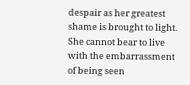despair as her greatest shame is brought to light. She cannot bear to live with the embarrassment of being seen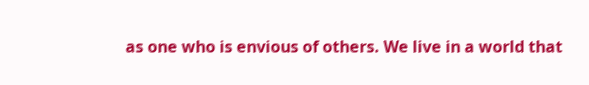as one who is envious of others. We live in a world that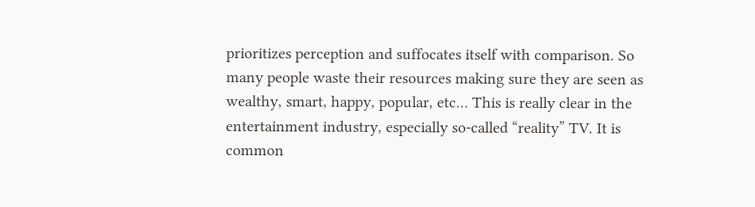prioritizes perception and suffocates itself with comparison. So many people waste their resources making sure they are seen as wealthy, smart, happy, popular, etc… This is really clear in the entertainment industry, especially so-called “reality” TV. It is common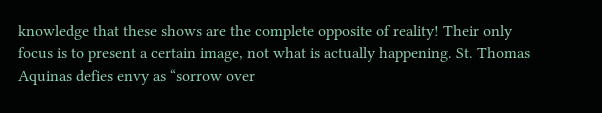knowledge that these shows are the complete opposite of reality! Their only focus is to present a certain image, not what is actually happening. St. Thomas Aquinas defies envy as “sorrow over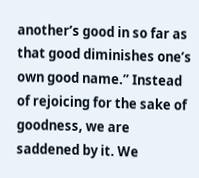another’s good in so far as that good diminishes one’s own good name.” Instead of rejoicing for the sake of goodness, we are saddened by it. We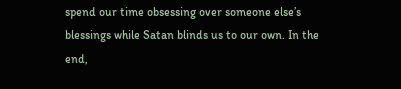spend our time obsessing over someone else’s blessings while Satan blinds us to our own. In the end,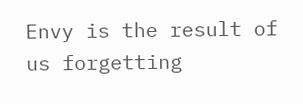Envy is the result of us forgetting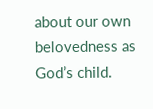about our own belovedness as God’s child.